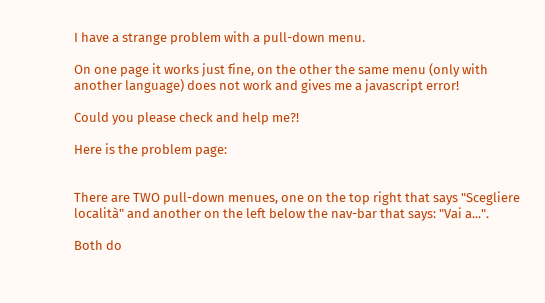I have a strange problem with a pull-down menu.

On one page it works just fine, on the other the same menu (only with
another language) does not work and gives me a javascript error!

Could you please check and help me?!

Here is the problem page:


There are TWO pull-down menues, one on the top right that says "Scegliere
località" and another on the left below the nav-bar that says: "Vai a...".

Both do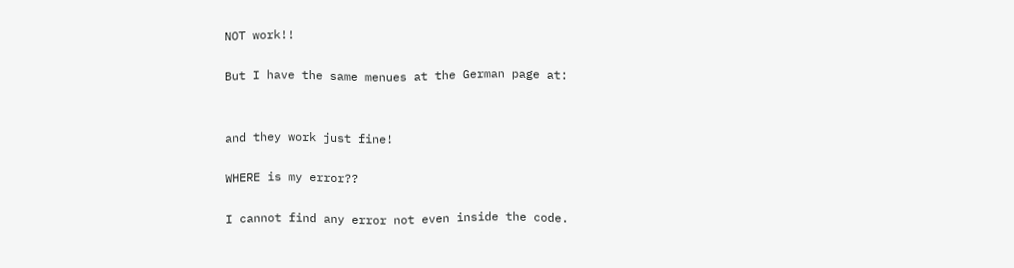NOT work!!

But I have the same menues at the German page at:


and they work just fine!

WHERE is my error??

I cannot find any error not even inside the code.